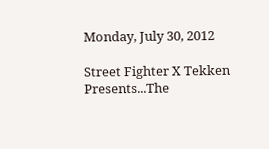Monday, July 30, 2012

Street Fighter X Tekken Presents...The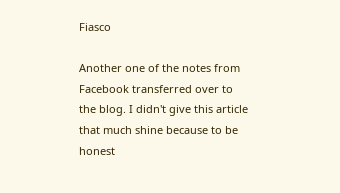Fiasco

Another one of the notes from Facebook transferred over to the blog. I didn't give this article that much shine because to be honest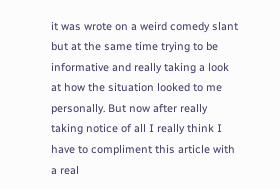it was wrote on a weird comedy slant but at the same time trying to be informative and really taking a look at how the situation looked to me personally. But now after really taking notice of all I really think I have to compliment this article with a real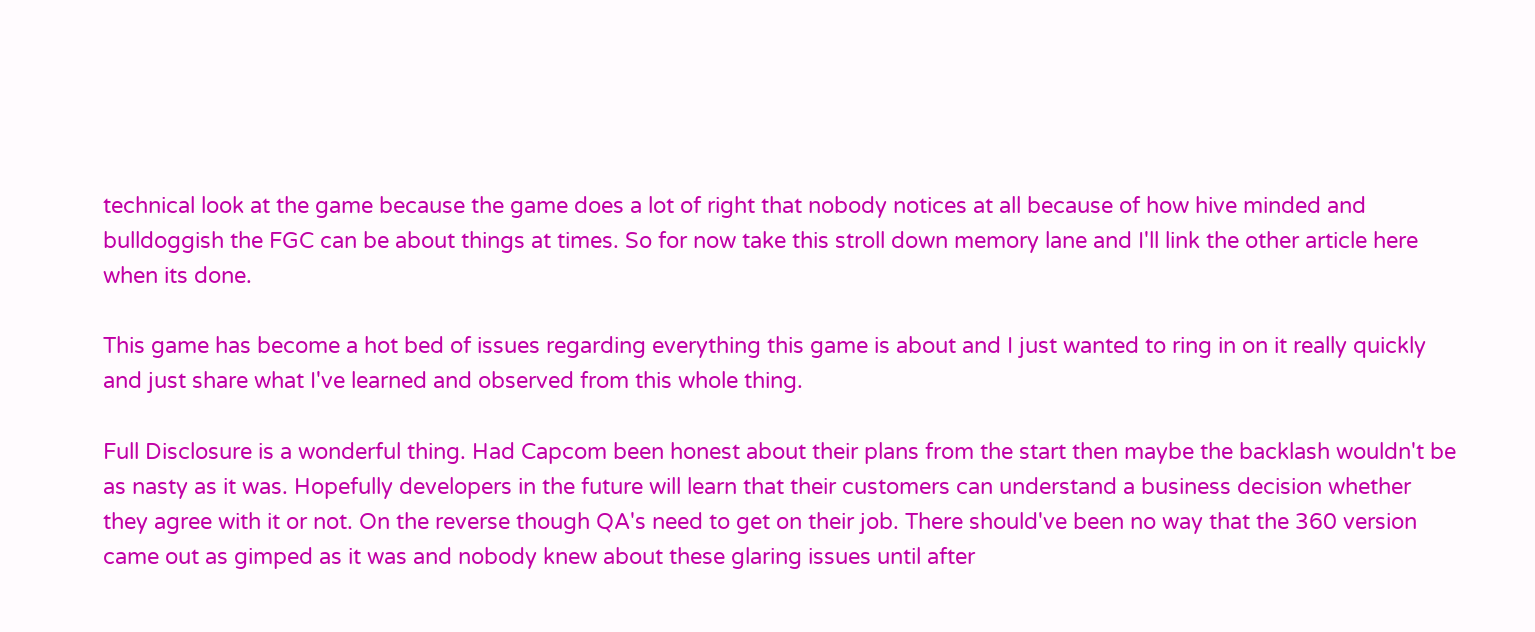technical look at the game because the game does a lot of right that nobody notices at all because of how hive minded and bulldoggish the FGC can be about things at times. So for now take this stroll down memory lane and I'll link the other article here when its done.

This game has become a hot bed of issues regarding everything this game is about and I just wanted to ring in on it really quickly and just share what I've learned and observed from this whole thing.

Full Disclosure is a wonderful thing. Had Capcom been honest about their plans from the start then maybe the backlash wouldn't be as nasty as it was. Hopefully developers in the future will learn that their customers can understand a business decision whether they agree with it or not. On the reverse though QA's need to get on their job. There should've been no way that the 360 version came out as gimped as it was and nobody knew about these glaring issues until after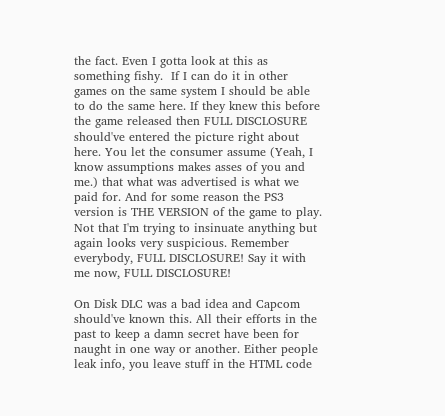the fact. Even I gotta look at this as something fishy.  If I can do it in other games on the same system I should be able to do the same here. If they knew this before the game released then FULL DISCLOSURE should've entered the picture right about here. You let the consumer assume (Yeah, I know assumptions makes asses of you and me.) that what was advertised is what we paid for. And for some reason the PS3 version is THE VERSION of the game to play. Not that I'm trying to insinuate anything but again looks very suspicious. Remember everybody, FULL DISCLOSURE! Say it with me now, FULL DISCLOSURE!

On Disk DLC was a bad idea and Capcom should've known this. All their efforts in the past to keep a damn secret have been for naught in one way or another. Either people leak info, you leave stuff in the HTML code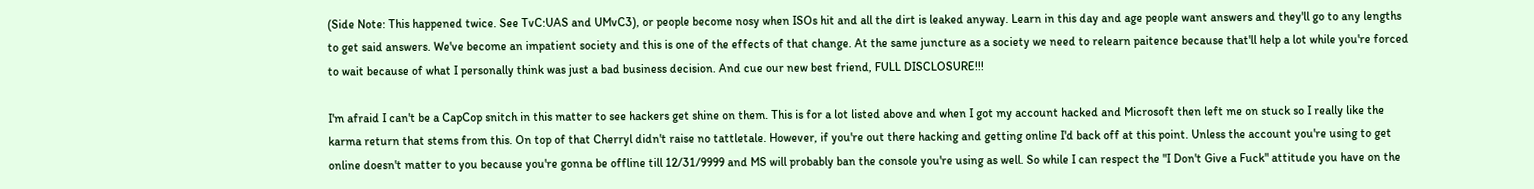(Side Note: This happened twice. See TvC:UAS and UMvC3), or people become nosy when ISOs hit and all the dirt is leaked anyway. Learn in this day and age people want answers and they'll go to any lengths to get said answers. We've become an impatient society and this is one of the effects of that change. At the same juncture as a society we need to relearn paitence because that'll help a lot while you're forced to wait because of what I personally think was just a bad business decision. And cue our new best friend, FULL DISCLOSURE!!!

I'm afraid I can't be a CapCop snitch in this matter to see hackers get shine on them. This is for a lot listed above and when I got my account hacked and Microsoft then left me on stuck so I really like the karma return that stems from this. On top of that Cherryl didn't raise no tattletale. However, if you're out there hacking and getting online I'd back off at this point. Unless the account you're using to get online doesn't matter to you because you're gonna be offline till 12/31/9999 and MS will probably ban the console you're using as well. So while I can respect the "I Don't Give a Fuck" attitude you have on the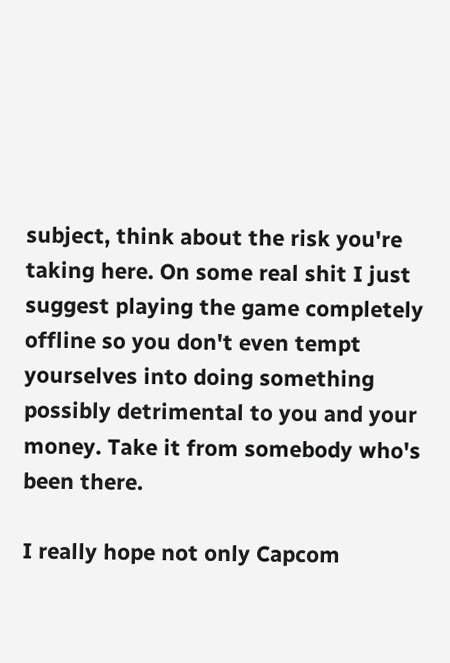subject, think about the risk you're taking here. On some real shit I just suggest playing the game completely offline so you don't even tempt yourselves into doing something possibly detrimental to you and your money. Take it from somebody who's been there.

I really hope not only Capcom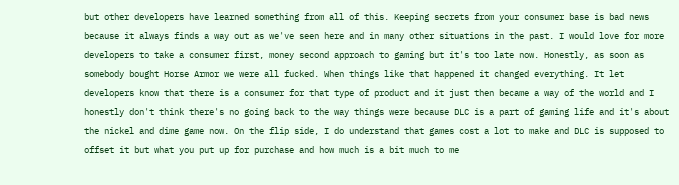but other developers have learned something from all of this. Keeping secrets from your consumer base is bad news because it always finds a way out as we've seen here and in many other situations in the past. I would love for more developers to take a consumer first, money second approach to gaming but it's too late now. Honestly, as soon as somebody bought Horse Armor we were all fucked. When things like that happened it changed everything. It let developers know that there is a consumer for that type of product and it just then became a way of the world and I honestly don't think there's no going back to the way things were because DLC is a part of gaming life and it's about the nickel and dime game now. On the flip side, I do understand that games cost a lot to make and DLC is supposed to offset it but what you put up for purchase and how much is a bit much to me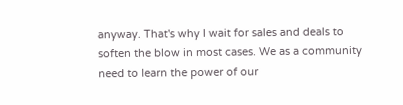anyway. That's why I wait for sales and deals to soften the blow in most cases. We as a community need to learn the power of our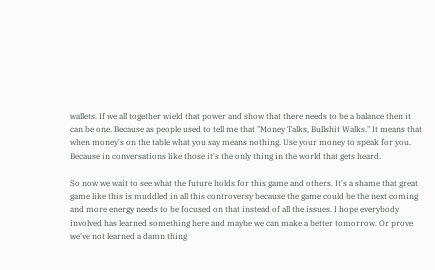wallets. If we all together wield that power and show that there needs to be a balance then it can be one. Because as people used to tell me that "Money Talks, Bullshit Walks." It means that when money's on the table what you say means nothing. Use your money to speak for you. Because in conversations like those it's the only thing in the world that gets heard.

So now we wait to see what the future holds for this game and others. It's a shame that great game like this is muddled in all this controversy because the game could be the next coming and more energy needs to be focused on that instead of all the issues. I hope everybody involved has learned something here and maybe we can make a better tomorrow. Or prove we've not learned a damn thing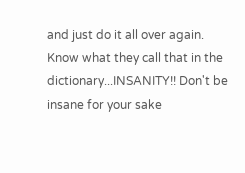and just do it all over again. Know what they call that in the dictionary...INSANITY!! Don't be insane for your sake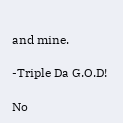and mine.

-Triple Da G.O.D!

No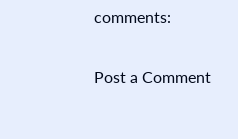comments:

Post a Comment